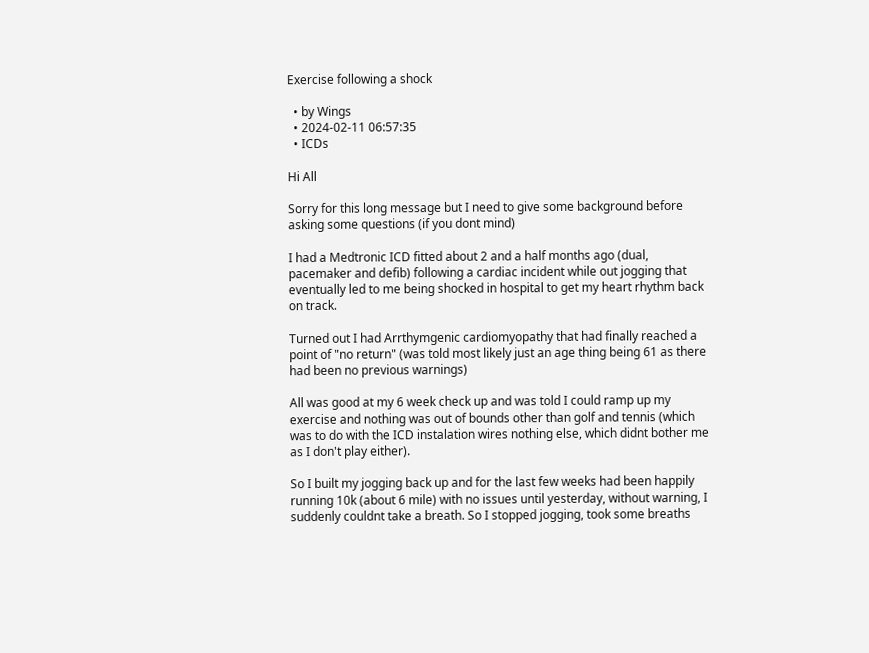Exercise following a shock

  • by Wings
  • 2024-02-11 06:57:35
  • ICDs

Hi All

Sorry for this long message but I need to give some background before asking some questions (if you dont mind)

I had a Medtronic ICD fitted about 2 and a half months ago (dual, pacemaker and defib) following a cardiac incident while out jogging that eventually led to me being shocked in hospital to get my heart rhythm back on track.

Turned out I had Arrthymgenic cardiomyopathy that had finally reached a point of "no return" (was told most likely just an age thing being 61 as there had been no previous warnings)

All was good at my 6 week check up and was told I could ramp up my exercise and nothing was out of bounds other than golf and tennis (which was to do with the ICD instalation wires nothing else, which didnt bother me as I don't play either).

So I built my jogging back up and for the last few weeks had been happily running 10k (about 6 mile) with no issues until yesterday, without warning, I suddenly couldnt take a breath. So I stopped jogging, took some breaths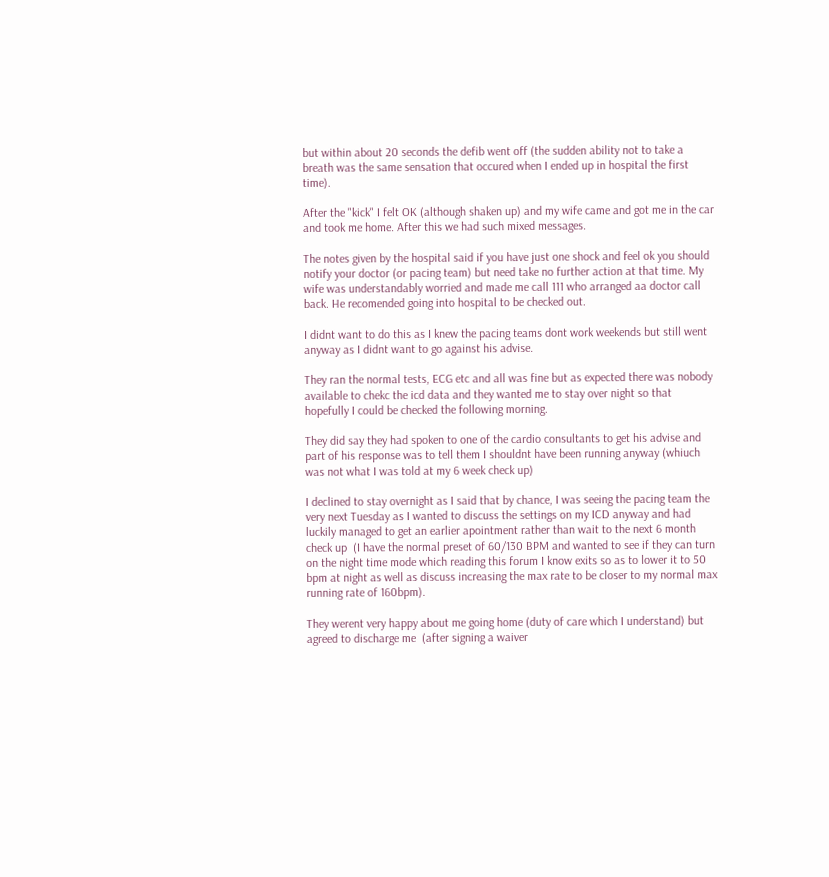but within about 20 seconds the defib went off (the sudden ability not to take a breath was the same sensation that occured when I ended up in hospital the first time).

After the "kick" I felt OK (although shaken up) and my wife came and got me in the car and took me home. After this we had such mixed messages.

The notes given by the hospital said if you have just one shock and feel ok you should notify your doctor (or pacing team) but need take no further action at that time. My wife was understandably worried and made me call 111 who arranged aa doctor call back. He recomended going into hospital to be checked out.

I didnt want to do this as I knew the pacing teams dont work weekends but still went anyway as I didnt want to go against his advise.

They ran the normal tests, ECG etc and all was fine but as expected there was nobody available to chekc the icd data and they wanted me to stay over night so that hopefully I could be checked the following morning.

They did say they had spoken to one of the cardio consultants to get his advise and part of his response was to tell them I shouldnt have been running anyway (whiuch was not what I was told at my 6 week check up)

I declined to stay overnight as I said that by chance, I was seeing the pacing team the very next Tuesday as I wanted to discuss the settings on my ICD anyway and had luckily managed to get an earlier apointment rather than wait to the next 6 month check up  (I have the normal preset of 60/130 BPM and wanted to see if they can turn on the night time mode which reading this forum I know exits so as to lower it to 50 bpm at night as well as discuss increasing the max rate to be closer to my normal max running rate of 160bpm).

They werent very happy about me going home (duty of care which I understand) but agreed to discharge me  (after signing a waiver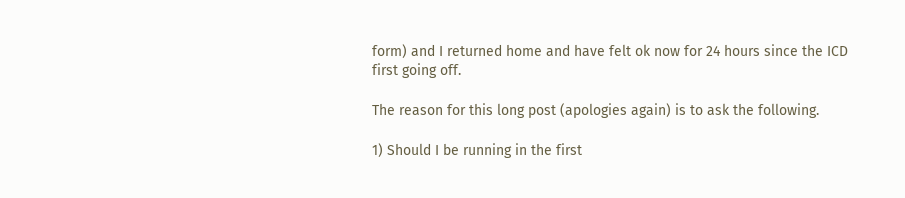form) and I returned home and have felt ok now for 24 hours since the ICD first going off.

The reason for this long post (apologies again) is to ask the following.

1) Should I be running in the first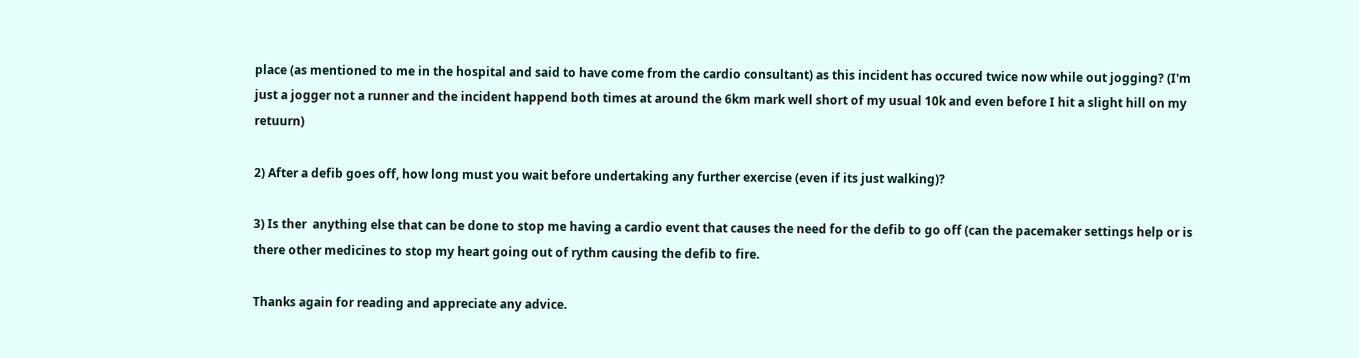place (as mentioned to me in the hospital and said to have come from the cardio consultant) as this incident has occured twice now while out jogging? (I'm just a jogger not a runner and the incident happend both times at around the 6km mark well short of my usual 10k and even before I hit a slight hill on my retuurn)

2) After a defib goes off, how long must you wait before undertaking any further exercise (even if its just walking)?

3) Is ther  anything else that can be done to stop me having a cardio event that causes the need for the defib to go off (can the pacemaker settings help or is there other medicines to stop my heart going out of rythm causing the defib to fire.

Thanks again for reading and appreciate any advice.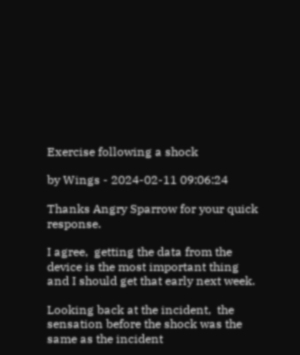Exercise following a shock

by Wings - 2024-02-11 09:06:24

Thanks Angry Sparrow for your quick response.

I agree,  getting the data from the device is the most important thing and I should get that early next week.

Looking back at the incident,  the sensation before the shock was the same as the incident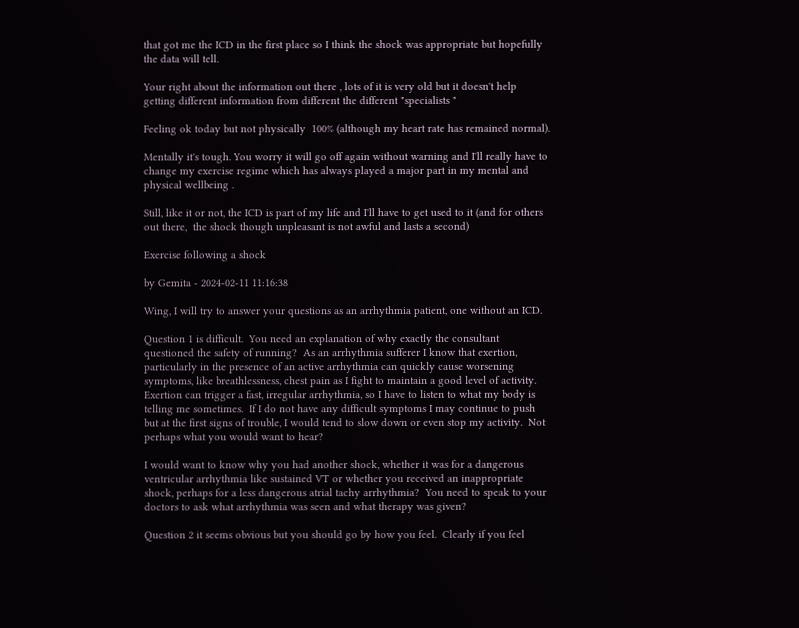that got me the ICD in the first place so I think the shock was appropriate but hopefully the data will tell.

Your right about the information out there , lots of it is very old but it doesn't help getting different information from different the different "specialists "

Feeling ok today but not physically  100% (although my heart rate has remained normal).

Mentally it's tough. You worry it will go off again without warning and I'll really have to change my exercise regime which has always played a major part in my mental and physical wellbeing .

Still, like it or not, the ICD is part of my life and I'll have to get used to it (and for others out there,  the shock though unpleasant is not awful and lasts a second)

Exercise following a shock

by Gemita - 2024-02-11 11:16:38

Wing, I will try to answer your questions as an arrhythmia patient, one without an ICD.

Question 1 is difficult.  You need an explanation of why exactly the consultant questioned the safety of running?  As an arrhythmia sufferer I know that exertion, particularly in the presence of an active arrhythmia can quickly cause worsening symptoms, like breathlessness, chest pain as I fight to maintain a good level of activity.  Exertion can trigger a fast, irregular arrhythmia, so I have to listen to what my body is telling me sometimes.  If I do not have any difficult symptoms I may continue to push but at the first signs of trouble, I would tend to slow down or even stop my activity.  Not perhaps what you would want to hear?

I would want to know why you had another shock, whether it was for a dangerous ventricular arrhythmia like sustained VT or whether you received an inappropriate shock, perhaps for a less dangerous atrial tachy arrhythmia?  You need to speak to your doctors to ask what arrhythmia was seen and what therapy was given?

Question 2 it seems obvious but you should go by how you feel.  Clearly if you feel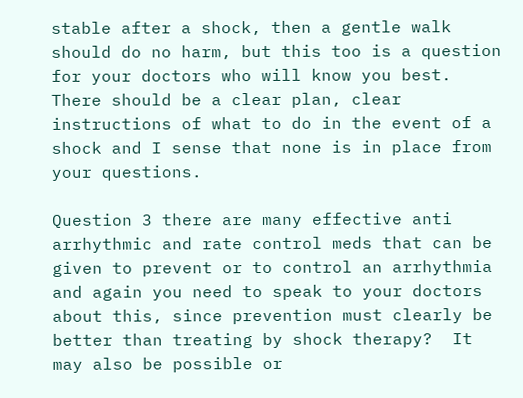stable after a shock, then a gentle walk should do no harm, but this too is a question for your doctors who will know you best.  There should be a clear plan, clear instructions of what to do in the event of a shock and I sense that none is in place from your questions.

Question 3 there are many effective anti arrhythmic and rate control meds that can be given to prevent or to control an arrhythmia and again you need to speak to your doctors about this, since prevention must clearly be better than treating by shock therapy?  It may also be possible or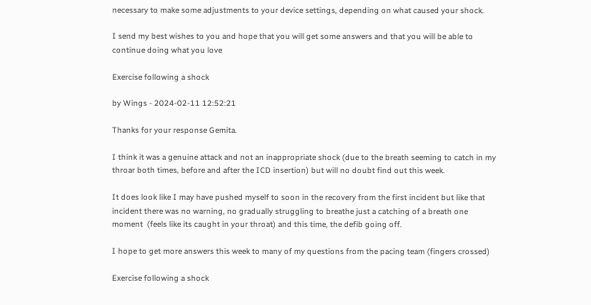necessary to make some adjustments to your device settings, depending on what caused your shock.

I send my best wishes to you and hope that you will get some answers and that you will be able to continue doing what you love

Exercise following a shock

by Wings - 2024-02-11 12:52:21

Thanks for your response Gemita.

I think it was a genuine attack and not an inappropriate shock (due to the breath seeming to catch in my throar both times, before and after the ICD insertion) but will no doubt find out this week.

It does look like I may have pushed myself to soon in the recovery from the first incident but like that incident there was no warning, no gradually struggling to breathe just a catching of a breath one moment  (feels like its caught in your throat) and this time, the defib going off.

I hope to get more answers this week to many of my questions from the pacing team (fingers crossed)

Exercise following a shock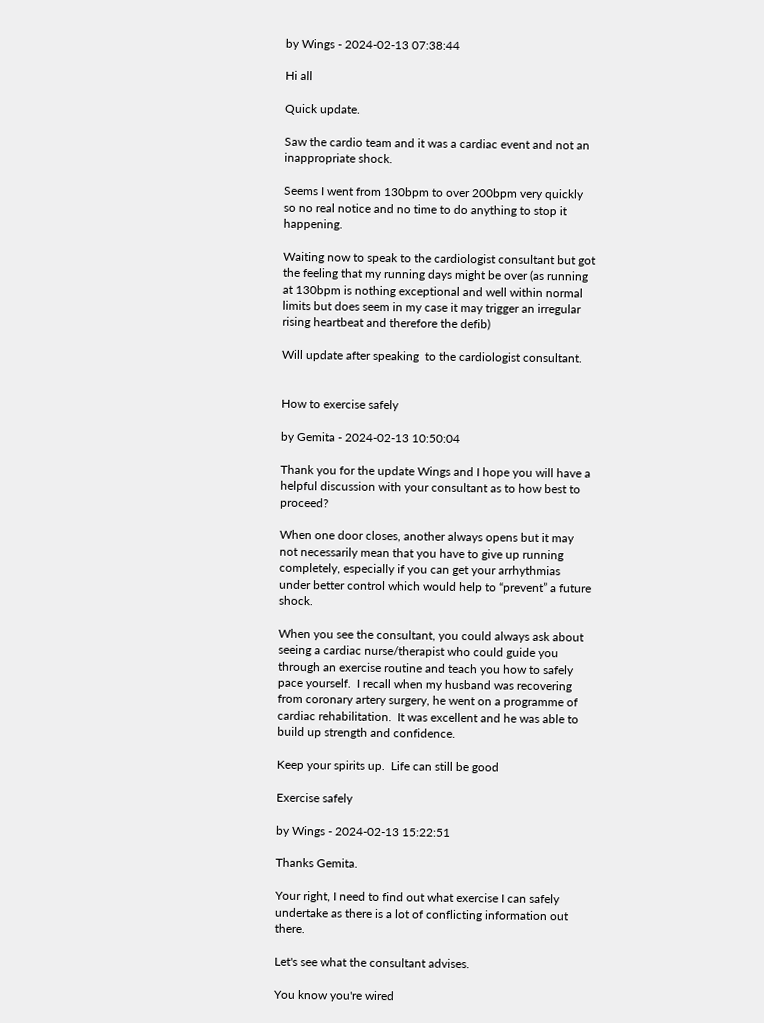by Wings - 2024-02-13 07:38:44

Hi all

Quick update.

Saw the cardio team and it was a cardiac event and not an inappropriate shock.

Seems I went from 130bpm to over 200bpm very quickly so no real notice and no time to do anything to stop it happening.

Waiting now to speak to the cardiologist consultant but got the feeling that my running days might be over (as running at 130bpm is nothing exceptional and well within normal limits but does seem in my case it may trigger an irregular rising heartbeat and therefore the defib)

Will update after speaking  to the cardiologist consultant.


How to exercise safely

by Gemita - 2024-02-13 10:50:04

Thank you for the update Wings and I hope you will have a helpful discussion with your consultant as to how best to proceed?

When one door closes, another always opens but it may not necessarily mean that you have to give up running completely, especially if you can get your arrhythmias under better control which would help to “prevent” a future shock.

When you see the consultant, you could always ask about seeing a cardiac nurse/therapist who could guide you through an exercise routine and teach you how to safely pace yourself.  I recall when my husband was recovering from coronary artery surgery, he went on a programme of cardiac rehabilitation.  It was excellent and he was able to build up strength and confidence.

Keep your spirits up.  Life can still be good

Exercise safely

by Wings - 2024-02-13 15:22:51

Thanks Gemita.

Your right, I need to find out what exercise I can safely undertake as there is a lot of conflicting information out there.

Let's see what the consultant advises.

You know you're wired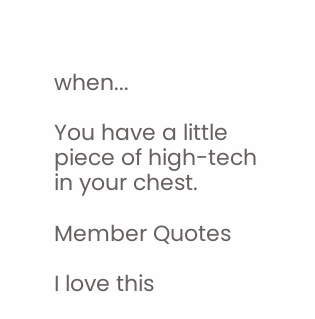when...

You have a little piece of high-tech in your chest.

Member Quotes

I love this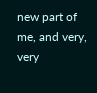new part of me, and very, very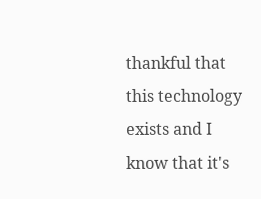thankful that this technology exists and I know that it's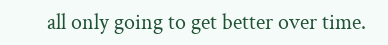all only going to get better over time.